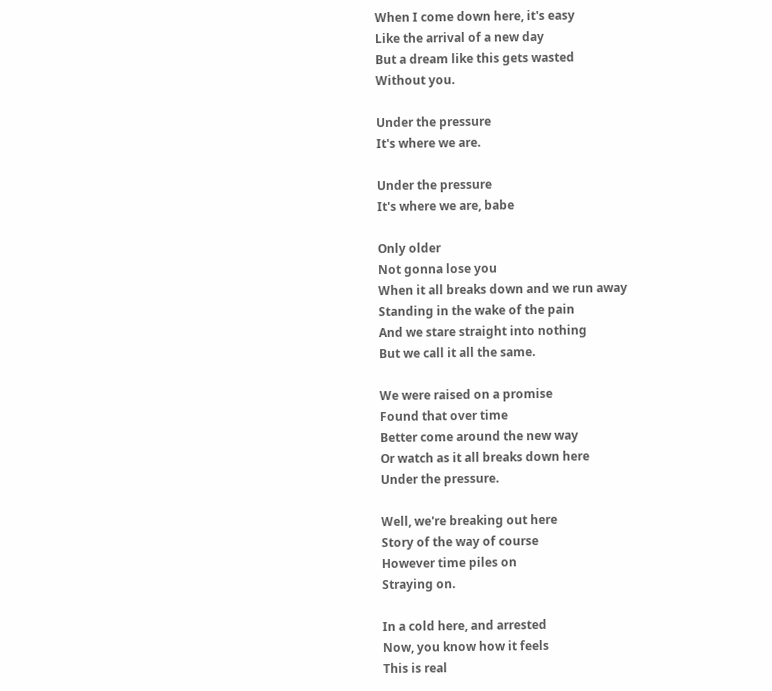When I come down here, it's easy
Like the arrival of a new day
But a dream like this gets wasted
Without you.

Under the pressure
It's where we are.

Under the pressure
It's where we are, babe

Only older
Not gonna lose you
When it all breaks down and we run away
Standing in the wake of the pain
And we stare straight into nothing
But we call it all the same.

We were raised on a promise
Found that over time
Better come around the new way
Or watch as it all breaks down here
Under the pressure.

Well, we're breaking out here
Story of the way of course
However time piles on
Straying on.

In a cold here, and arrested
Now, you know how it feels
This is real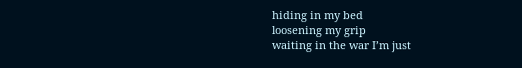hiding in my bed
loosening my grip
waiting in the war I’m just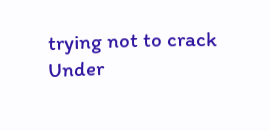trying not to crack
Under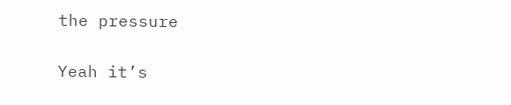the pressure

Yeah it’s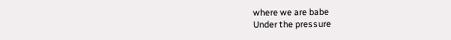where we are babe
Under the pressure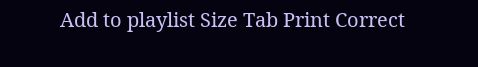Add to playlist Size Tab Print Correct